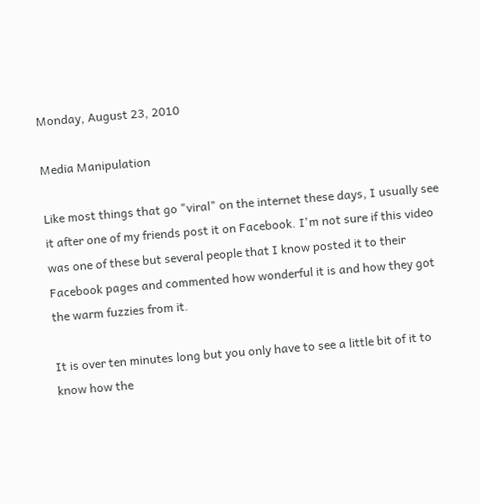Monday, August 23, 2010

Media Manipulation

Like most things that go "viral" on the internet these days, I usually see it after one of my friends post it on Facebook. I'm not sure if this video was one of these but several people that I know posted it to their Facebook pages and commented how wonderful it is and how they got the warm fuzzies from it.

It is over ten minutes long but you only have to see a little bit of it to know how the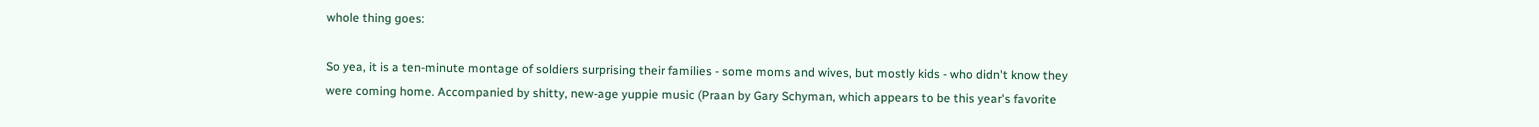whole thing goes:

So yea, it is a ten-minute montage of soldiers surprising their families - some moms and wives, but mostly kids - who didn't know they were coming home. Accompanied by shitty, new-age yuppie music (Praan by Gary Schyman, which appears to be this year's favorite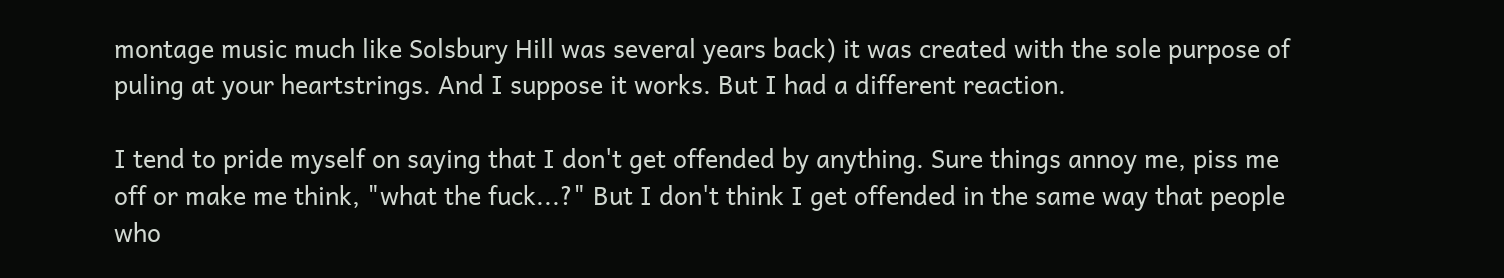montage music much like Solsbury Hill was several years back) it was created with the sole purpose of puling at your heartstrings. And I suppose it works. But I had a different reaction.

I tend to pride myself on saying that I don't get offended by anything. Sure things annoy me, piss me off or make me think, "what the fuck...?" But I don't think I get offended in the same way that people who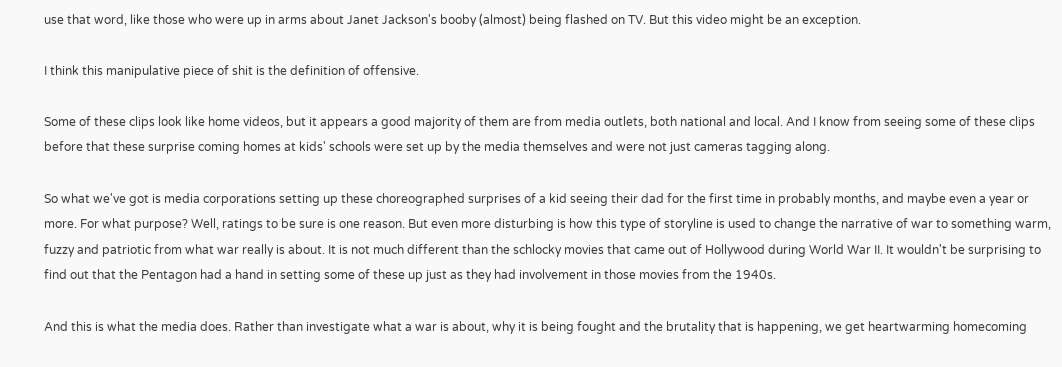use that word, like those who were up in arms about Janet Jackson's booby (almost) being flashed on TV. But this video might be an exception.

I think this manipulative piece of shit is the definition of offensive.

Some of these clips look like home videos, but it appears a good majority of them are from media outlets, both national and local. And I know from seeing some of these clips before that these surprise coming homes at kids' schools were set up by the media themselves and were not just cameras tagging along.

So what we've got is media corporations setting up these choreographed surprises of a kid seeing their dad for the first time in probably months, and maybe even a year or more. For what purpose? Well, ratings to be sure is one reason. But even more disturbing is how this type of storyline is used to change the narrative of war to something warm, fuzzy and patriotic from what war really is about. It is not much different than the schlocky movies that came out of Hollywood during World War II. It wouldn't be surprising to find out that the Pentagon had a hand in setting some of these up just as they had involvement in those movies from the 1940s.

And this is what the media does. Rather than investigate what a war is about, why it is being fought and the brutality that is happening, we get heartwarming homecoming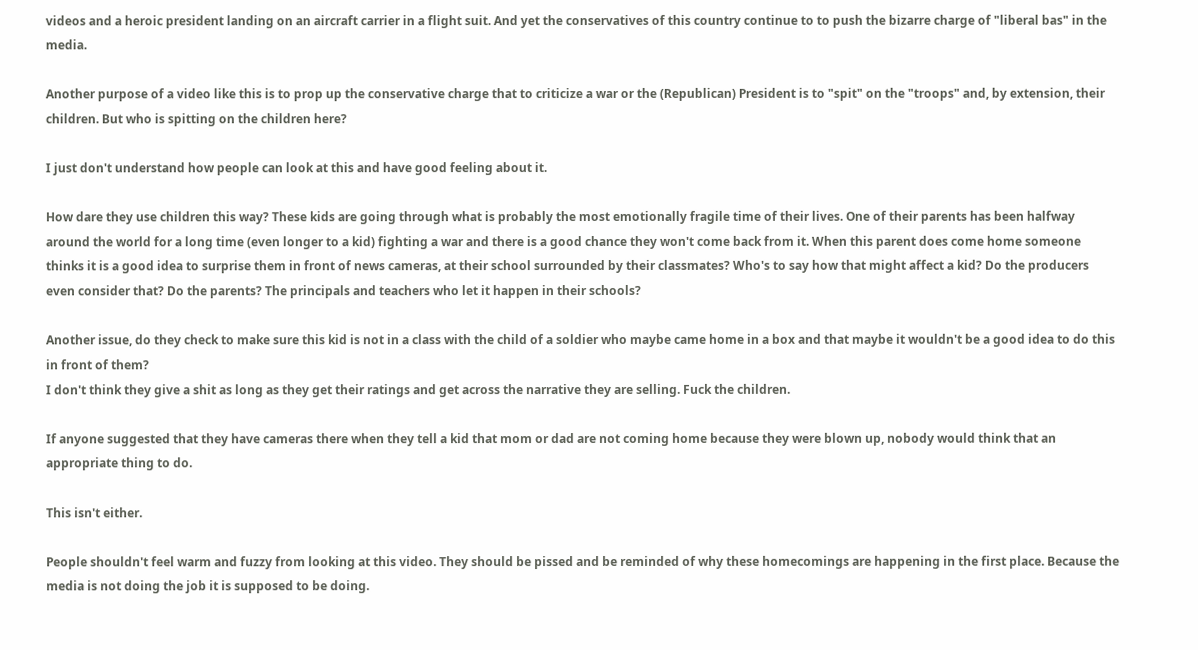videos and a heroic president landing on an aircraft carrier in a flight suit. And yet the conservatives of this country continue to to push the bizarre charge of "liberal bas" in the media.

Another purpose of a video like this is to prop up the conservative charge that to criticize a war or the (Republican) President is to "spit" on the "troops" and, by extension, their children. But who is spitting on the children here?

I just don't understand how people can look at this and have good feeling about it.

How dare they use children this way? These kids are going through what is probably the most emotionally fragile time of their lives. One of their parents has been halfway around the world for a long time (even longer to a kid) fighting a war and there is a good chance they won't come back from it. When this parent does come home someone thinks it is a good idea to surprise them in front of news cameras, at their school surrounded by their classmates? Who's to say how that might affect a kid? Do the producers even consider that? Do the parents? The principals and teachers who let it happen in their schools?

Another issue, do they check to make sure this kid is not in a class with the child of a soldier who maybe came home in a box and that maybe it wouldn't be a good idea to do this in front of them?
I don't think they give a shit as long as they get their ratings and get across the narrative they are selling. Fuck the children.

If anyone suggested that they have cameras there when they tell a kid that mom or dad are not coming home because they were blown up, nobody would think that an appropriate thing to do.

This isn't either.

People shouldn't feel warm and fuzzy from looking at this video. They should be pissed and be reminded of why these homecomings are happening in the first place. Because the media is not doing the job it is supposed to be doing.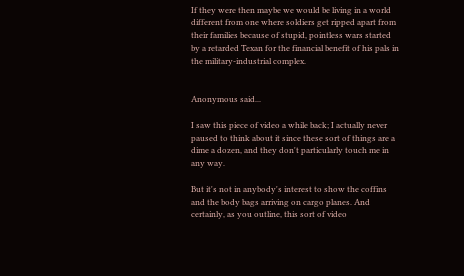If they were then maybe we would be living in a world different from one where soldiers get ripped apart from their families because of stupid, pointless wars started by a retarded Texan for the financial benefit of his pals in the military-industrial complex.


Anonymous said...

I saw this piece of video a while back; I actually never paused to think about it since these sort of things are a dime a dozen, and they don't particularly touch me in any way.

But it's not in anybody's interest to show the coffins and the body bags arriving on cargo planes. And certainly, as you outline, this sort of video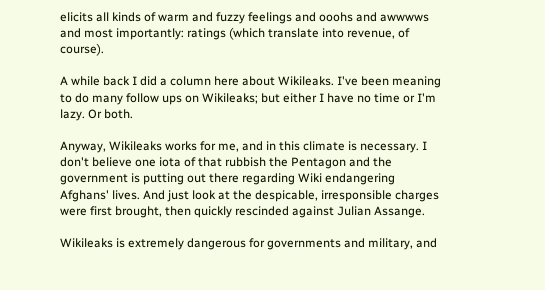elicits all kinds of warm and fuzzy feelings and ooohs and awwwws and most importantly: ratings (which translate into revenue, of course).

A while back I did a column here about Wikileaks. I've been meaning to do many follow ups on Wikileaks; but either I have no time or I'm lazy. Or both.

Anyway, Wikileaks works for me, and in this climate is necessary. I don't believe one iota of that rubbish the Pentagon and the government is putting out there regarding Wiki endangering Afghans' lives. And just look at the despicable, irresponsible charges were first brought, then quickly rescinded against Julian Assange.

Wikileaks is extremely dangerous for governments and military, and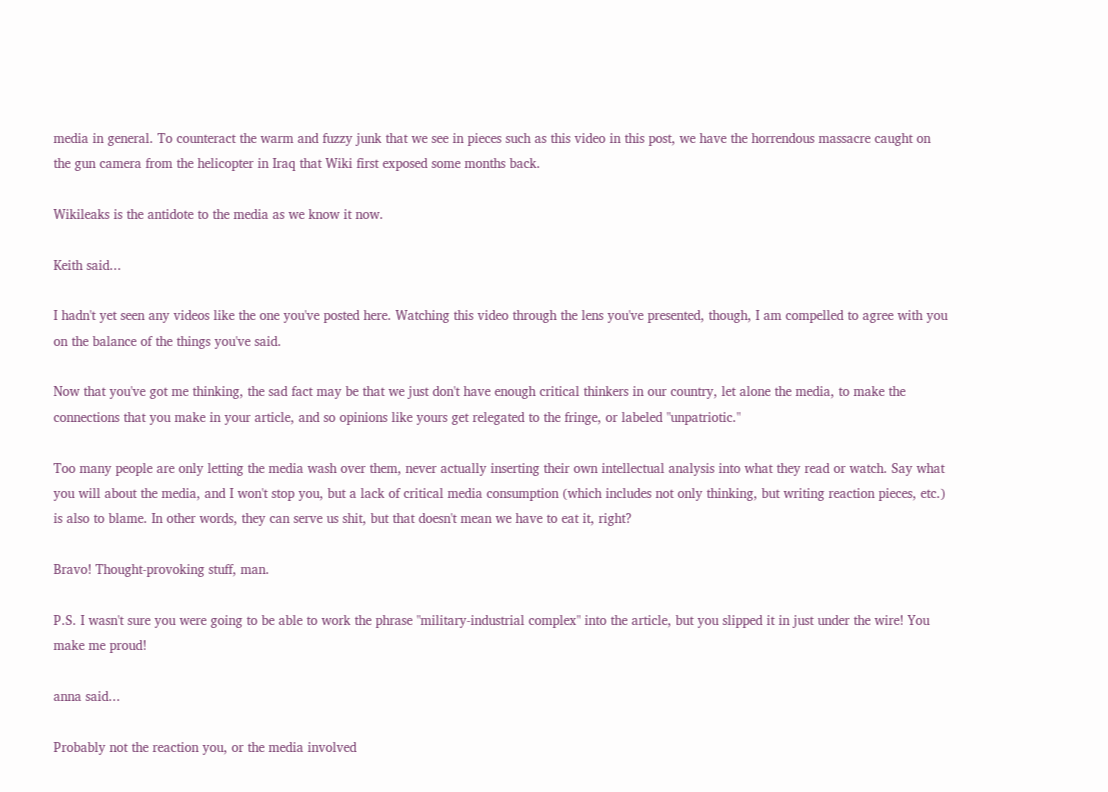media in general. To counteract the warm and fuzzy junk that we see in pieces such as this video in this post, we have the horrendous massacre caught on the gun camera from the helicopter in Iraq that Wiki first exposed some months back.

Wikileaks is the antidote to the media as we know it now.

Keith said...

I hadn't yet seen any videos like the one you've posted here. Watching this video through the lens you've presented, though, I am compelled to agree with you on the balance of the things you've said.

Now that you've got me thinking, the sad fact may be that we just don't have enough critical thinkers in our country, let alone the media, to make the connections that you make in your article, and so opinions like yours get relegated to the fringe, or labeled "unpatriotic."

Too many people are only letting the media wash over them, never actually inserting their own intellectual analysis into what they read or watch. Say what you will about the media, and I won't stop you, but a lack of critical media consumption (which includes not only thinking, but writing reaction pieces, etc.) is also to blame. In other words, they can serve us shit, but that doesn't mean we have to eat it, right?

Bravo! Thought-provoking stuff, man.

P.S. I wasn't sure you were going to be able to work the phrase "military-industrial complex" into the article, but you slipped it in just under the wire! You make me proud!

anna said...

Probably not the reaction you, or the media involved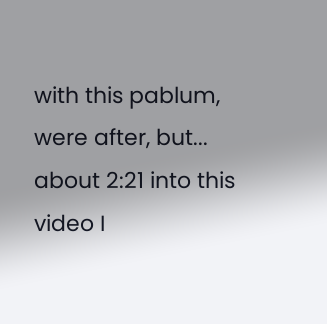with this pablum, were after, but... about 2:21 into this video I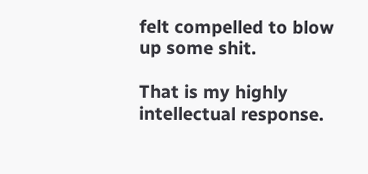felt compelled to blow up some shit.

That is my highly intellectual response.